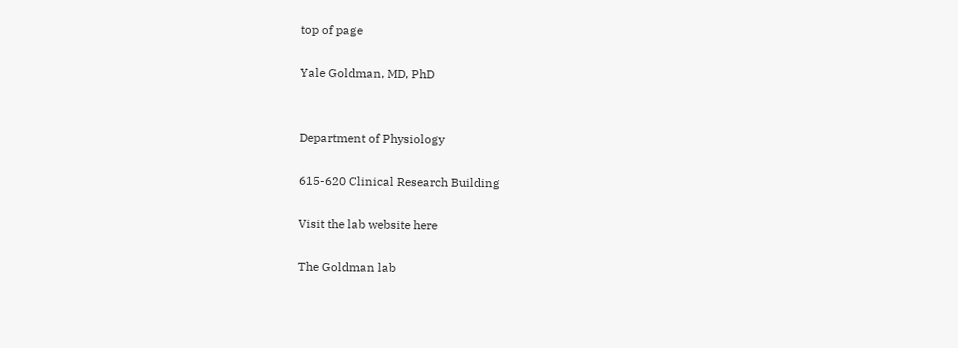top of page

Yale Goldman, MD, PhD


Department of Physiology

615-620 Clinical Research Building

Visit the lab website here

The Goldman lab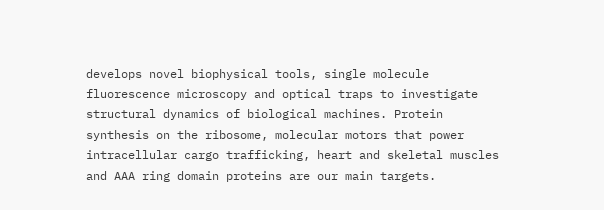develops novel biophysical tools, single molecule fluorescence microscopy and optical traps to investigate structural dynamics of biological machines. Protein synthesis on the ribosome, molecular motors that power intracellular cargo trafficking, heart and skeletal muscles and AAA ring domain proteins are our main targets.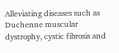Alleviating diseases such as Duchenne muscular dystrophy, cystic fibrosis and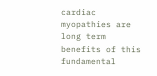cardiac myopathies are long term benefits of this fundamental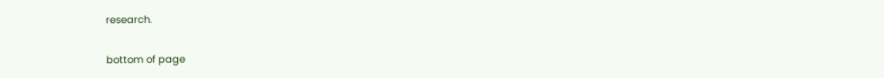research.

bottom of page